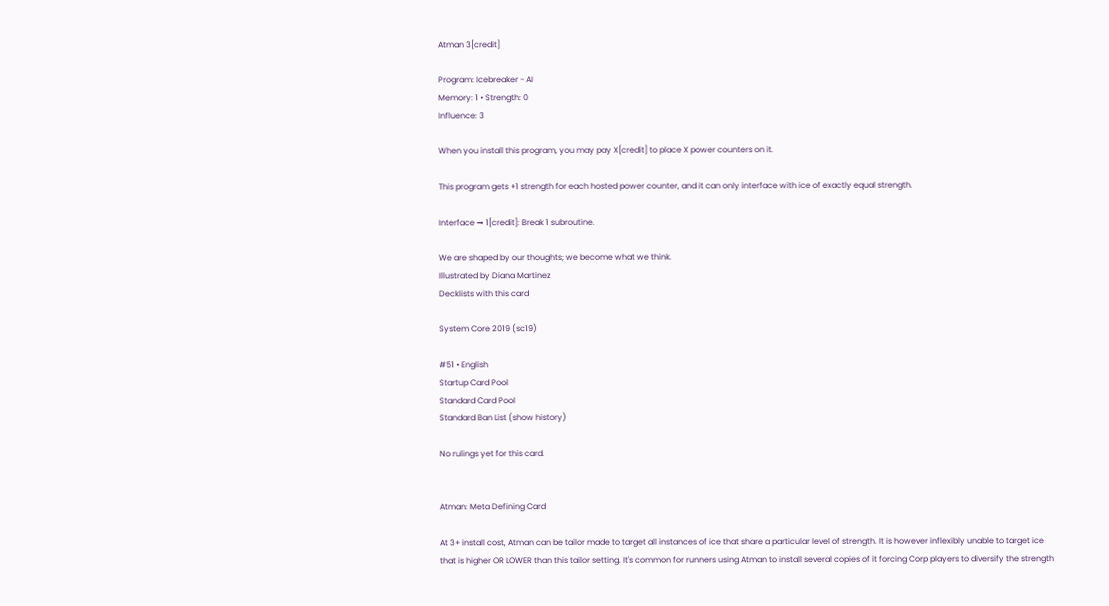Atman 3[credit]

Program: Icebreaker - AI
Memory: 1 • Strength: 0
Influence: 3

When you install this program, you may pay X[credit] to place X power counters on it.

This program gets +1 strength for each hosted power counter, and it can only interface with ice of exactly equal strength.

Interface → 1[credit]: Break 1 subroutine.

We are shaped by our thoughts; we become what we think.
Illustrated by Diana Martinez
Decklists with this card

System Core 2019 (sc19)

#51 • English
Startup Card Pool
Standard Card Pool
Standard Ban List (show history)

No rulings yet for this card.


Atman: Meta Defining Card

At 3+ install cost, Atman can be tailor made to target all instances of ice that share a particular level of strength. It is however inflexibly unable to target ice that is higher OR LOWER than this tailor setting. It's common for runners using Atman to install several copies of it forcing Corp players to diversify the strength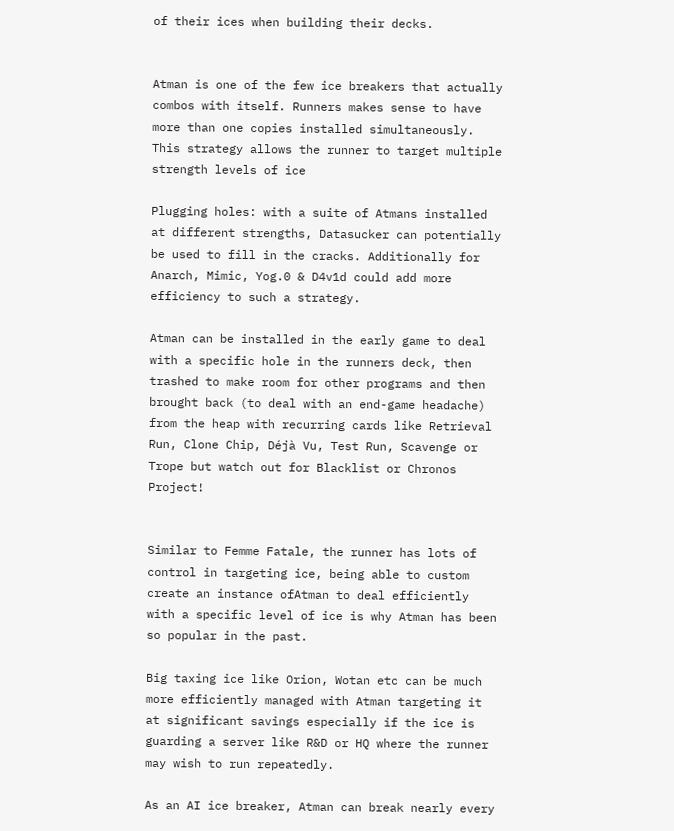of their ices when building their decks.


Atman is one of the few ice breakers that actually combos with itself. Runners makes sense to have more than one copies installed simultaneously. This strategy allows the runner to target multiple strength levels of ice

Plugging holes: with a suite of Atmans installed at different strengths, Datasucker can potentially be used to fill in the cracks. Additionally for Anarch, Mimic, Yog.0 & D4v1d could add more efficiency to such a strategy.

Atman can be installed in the early game to deal with a specific hole in the runners deck, then trashed to make room for other programs and then brought back (to deal with an end-game headache) from the heap with recurring cards like Retrieval Run, Clone Chip, Déjà Vu, Test Run, Scavenge or Trope but watch out for Blacklist or Chronos Project!


Similar to Femme Fatale, the runner has lots of control in targeting ice, being able to custom create an instance ofAtman to deal efficiently with a specific level of ice is why Atman has been so popular in the past.

Big taxing ice like Orion, Wotan etc can be much more efficiently managed with Atman targeting it at significant savings especially if the ice is guarding a server like R&D or HQ where the runner may wish to run repeatedly.

As an AI ice breaker, Atman can break nearly every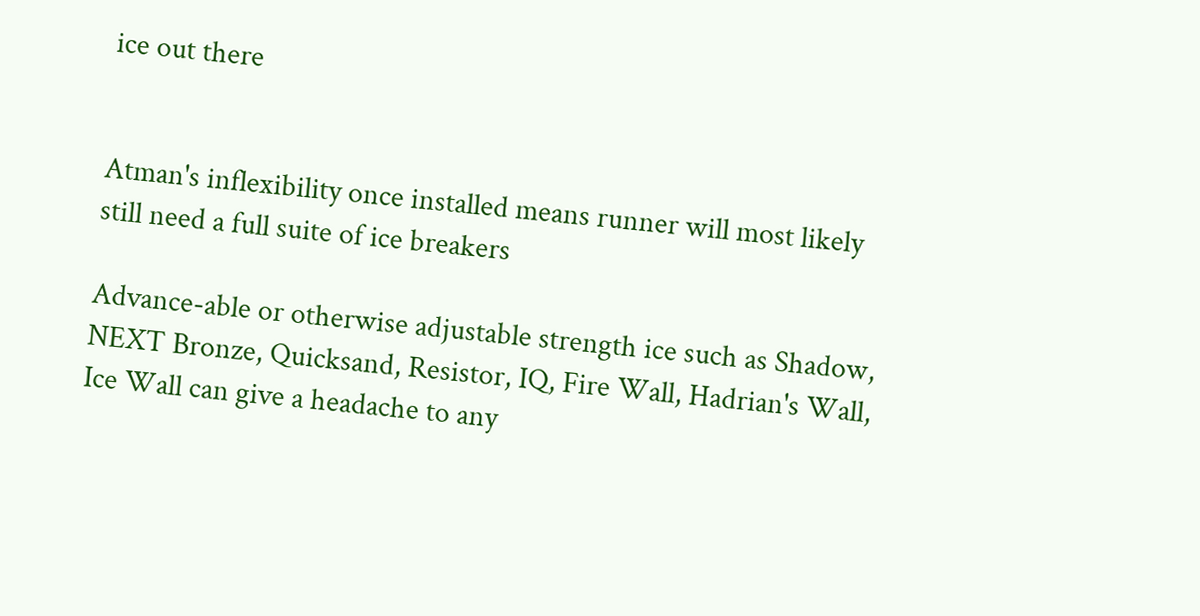ice out there


Atman's inflexibility once installed means runner will most likely still need a full suite of ice breakers

Advance-able or otherwise adjustable strength ice such as Shadow, NEXT Bronze, Quicksand, Resistor, IQ, Fire Wall, Hadrian's Wall, Ice Wall can give a headache to any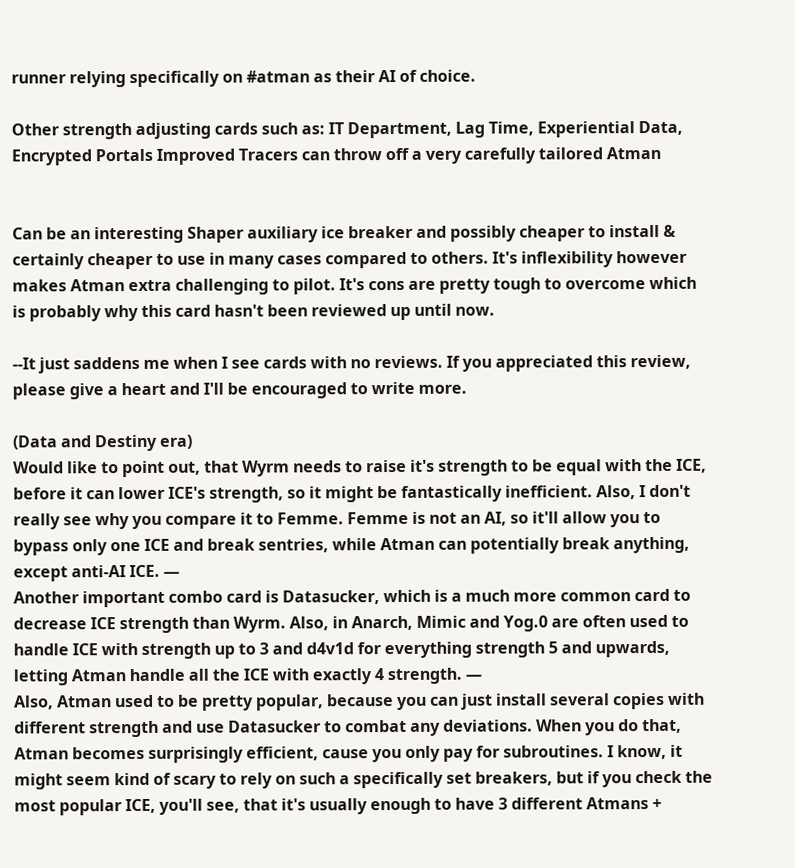runner relying specifically on #atman as their AI of choice.

Other strength adjusting cards such as: IT Department, Lag Time, Experiential Data, Encrypted Portals Improved Tracers can throw off a very carefully tailored Atman


Can be an interesting Shaper auxiliary ice breaker and possibly cheaper to install & certainly cheaper to use in many cases compared to others. It's inflexibility however makes Atman extra challenging to pilot. It's cons are pretty tough to overcome which is probably why this card hasn't been reviewed up until now.

--It just saddens me when I see cards with no reviews. If you appreciated this review, please give a heart and I'll be encouraged to write more.

(Data and Destiny era)
Would like to point out, that Wyrm needs to raise it's strength to be equal with the ICE, before it can lower ICE's strength, so it might be fantastically inefficient. Also, I don't really see why you compare it to Femme. Femme is not an AI, so it'll allow you to bypass only one ICE and break sentries, while Atman can potentially break anything, except anti-AI ICE. —
Another important combo card is Datasucker, which is a much more common card to decrease ICE strength than Wyrm. Also, in Anarch, Mimic and Yog.0 are often used to handle ICE with strength up to 3 and d4v1d for everything strength 5 and upwards, letting Atman handle all the ICE with exactly 4 strength. —
Also, Atman used to be pretty popular, because you can just install several copies with different strength and use Datasucker to combat any deviations. When you do that, Atman becomes surprisingly efficient, cause you only pay for subroutines. I know, it might seem kind of scary to rely on such a specifically set breakers, but if you check the most popular ICE, you'll see, that it's usually enough to have 3 different Atmans +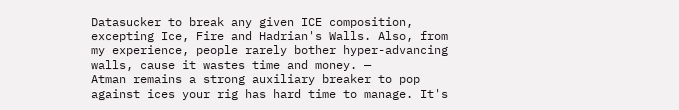Datasucker to break any given ICE composition, excepting Ice, Fire and Hadrian's Walls. Also, from my experience, people rarely bother hyper-advancing walls, cause it wastes time and money. —
Atman remains a strong auxiliary breaker to pop against ices your rig has hard time to manage. It's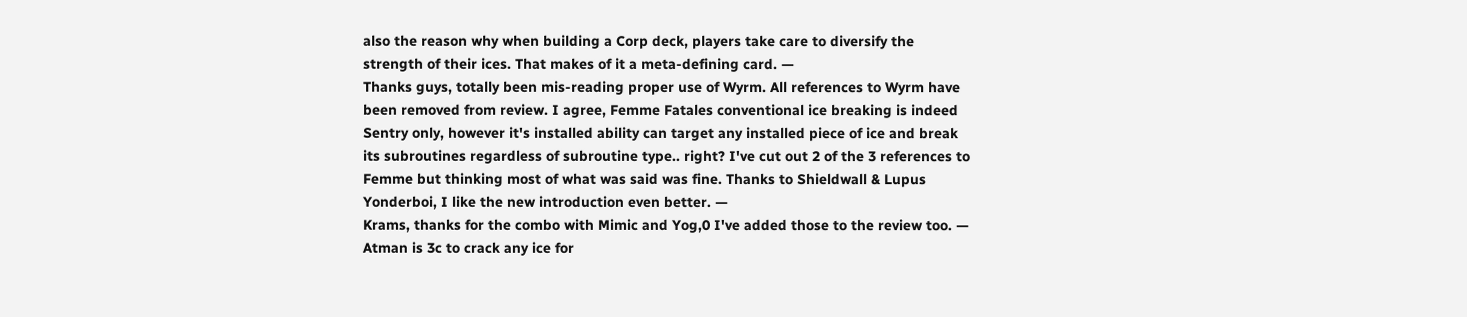also the reason why when building a Corp deck, players take care to diversify the strength of their ices. That makes of it a meta-defining card. —
Thanks guys, totally been mis-reading proper use of Wyrm. All references to Wyrm have been removed from review. I agree, Femme Fatales conventional ice breaking is indeed Sentry only, however it's installed ability can target any installed piece of ice and break its subroutines regardless of subroutine type.. right? I've cut out 2 of the 3 references to Femme but thinking most of what was said was fine. Thanks to Shieldwall & Lupus Yonderboi, I like the new introduction even better. —
Krams, thanks for the combo with Mimic and Yog,0 I've added those to the review too. —
Atman is 3c to crack any ice for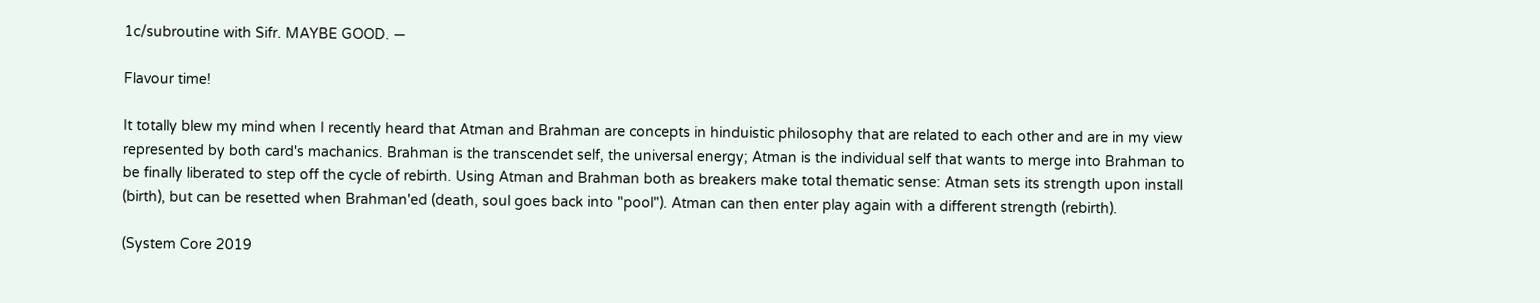1c/subroutine with Sifr. MAYBE GOOD. —

Flavour time!

It totally blew my mind when I recently heard that Atman and Brahman are concepts in hinduistic philosophy that are related to each other and are in my view represented by both card's machanics. Brahman is the transcendet self, the universal energy; Atman is the individual self that wants to merge into Brahman to be finally liberated to step off the cycle of rebirth. Using Atman and Brahman both as breakers make total thematic sense: Atman sets its strength upon install (birth), but can be resetted when Brahman'ed (death, soul goes back into "pool"). Atman can then enter play again with a different strength (rebirth).

(System Core 2019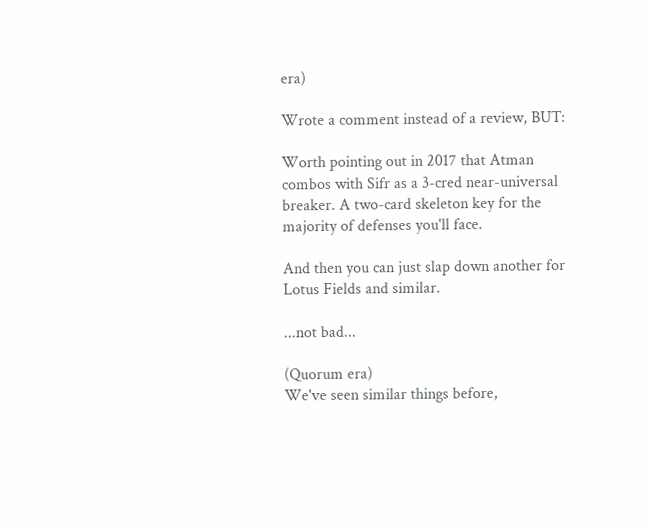era)

Wrote a comment instead of a review, BUT:

Worth pointing out in 2017 that Atman combos with Sifr as a 3-cred near-universal breaker. A two-card skeleton key for the majority of defenses you'll face.

And then you can just slap down another for Lotus Fields and similar.

...not bad...

(Quorum era)
We've seen similar things before,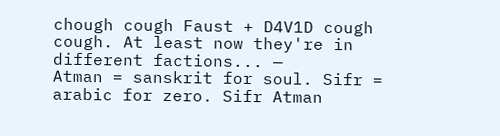chough cough Faust + D4V1D cough cough. At least now they're in different factions... —
Atman = sanskrit for soul. Sifr = arabic for zero. Sifr Atman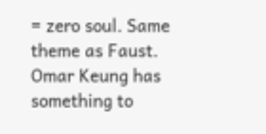= zero soul. Same theme as Faust. Omar Keung has something to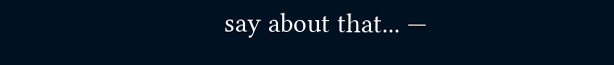say about that... —